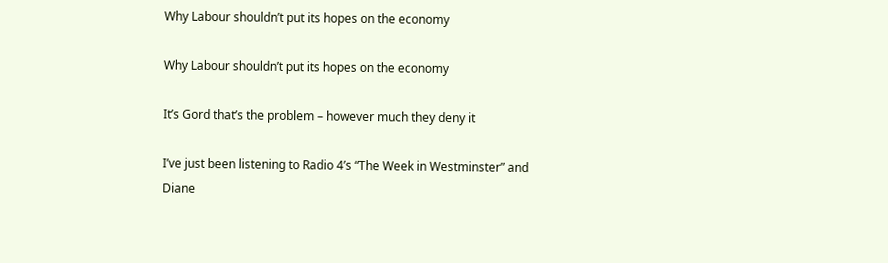Why Labour shouldn’t put its hopes on the economy

Why Labour shouldn’t put its hopes on the economy

It’s Gord that’s the problem – however much they deny it

I’ve just been listening to Radio 4’s “The Week in Westminster” and Diane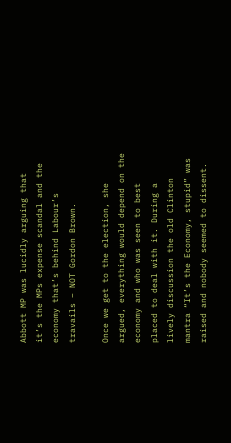Abbott MP was lucidly arguing that it’s the MPs expense scandal and the economy that’s behind Labour’s travails – NOT Gordon Brown.

Once we get to the election, she argued, everything would depend on the economy and who was seen to best placed to deal with it. During a lively discussion the old Clinton mantra “It’s the Economy, stupid” was raised and nobody seemed to dissent.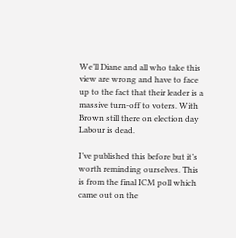We’ll Diane and all who take this view are wrong and have to face up to the fact that their leader is a massive turn-off to voters. With Brown still there on election day Labour is dead.

I’ve published this before but it’s worth reminding ourselves. This is from the final ICM poll which came out on the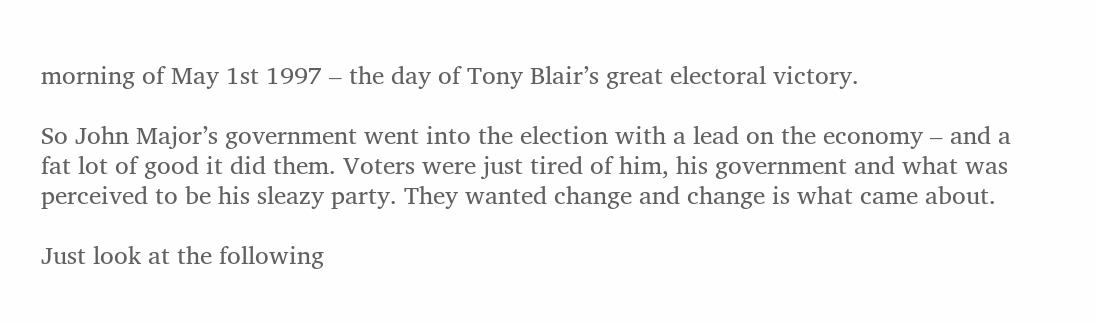morning of May 1st 1997 – the day of Tony Blair’s great electoral victory.

So John Major’s government went into the election with a lead on the economy – and a fat lot of good it did them. Voters were just tired of him, his government and what was perceived to be his sleazy party. They wanted change and change is what came about.

Just look at the following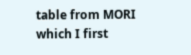table from MORI which I first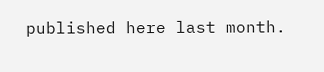published here last month.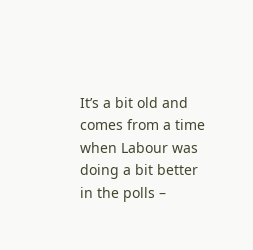It’s a bit old and comes from a time when Labour was doing a bit better in the polls –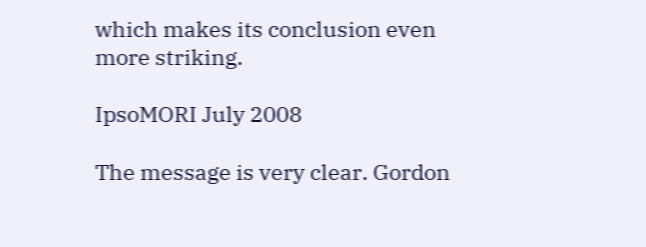which makes its conclusion even more striking.

IpsoMORI July 2008

The message is very clear. Gordon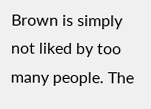Brown is simply not liked by too many people. The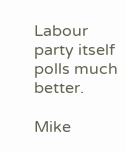Labour party itself polls much better.

Mike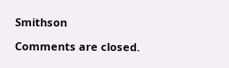Smithson

Comments are closed.